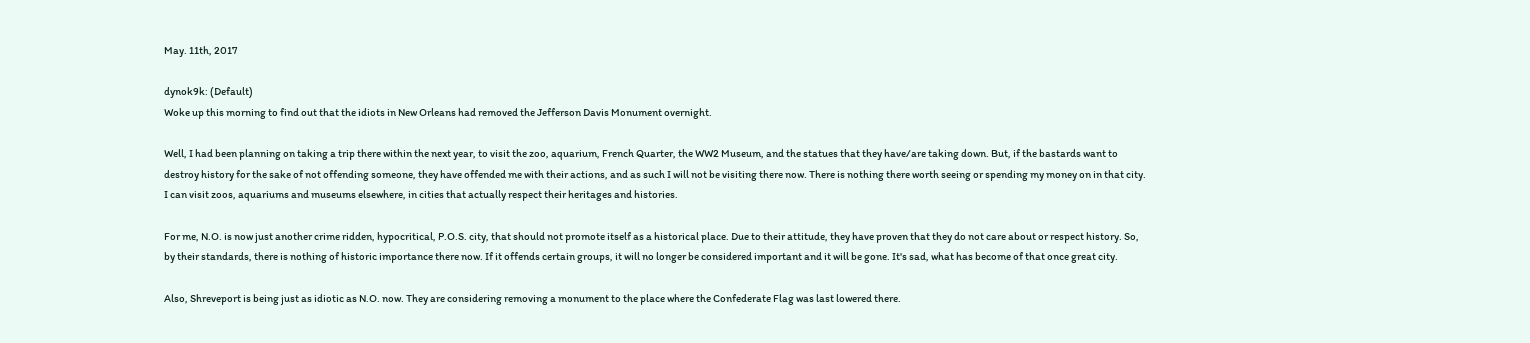May. 11th, 2017

dynok9k: (Default)
Woke up this morning to find out that the idiots in New Orleans had removed the Jefferson Davis Monument overnight.

Well, I had been planning on taking a trip there within the next year, to visit the zoo, aquarium, French Quarter, the WW2 Museum, and the statues that they have/are taking down. But, if the bastards want to destroy history for the sake of not offending someone, they have offended me with their actions, and as such I will not be visiting there now. There is nothing there worth seeing or spending my money on in that city. I can visit zoos, aquariums and museums elsewhere, in cities that actually respect their heritages and histories.

For me, N.O. is now just another crime ridden, hypocritical, P.O.S. city, that should not promote itself as a historical place. Due to their attitude, they have proven that they do not care about or respect history. So, by their standards, there is nothing of historic importance there now. If it offends certain groups, it will no longer be considered important and it will be gone. It's sad, what has become of that once great city.

Also, Shreveport is being just as idiotic as N.O. now. They are considering removing a monument to the place where the Confederate Flag was last lowered there.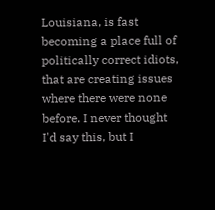Louisiana, is fast becoming a place full of politically correct idiots, that are creating issues where there were none before. I never thought I'd say this, but I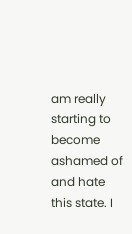am really starting to become ashamed of and hate this state. I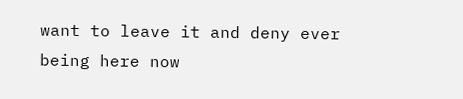want to leave it and deny ever being here now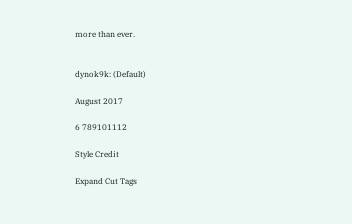more than ever.


dynok9k: (Default)

August 2017

6 789101112

Style Credit

Expand Cut Tags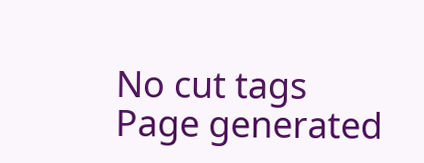No cut tags
Page generated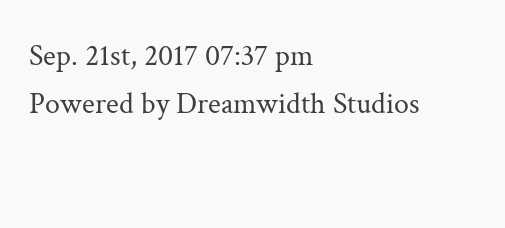Sep. 21st, 2017 07:37 pm
Powered by Dreamwidth Studios